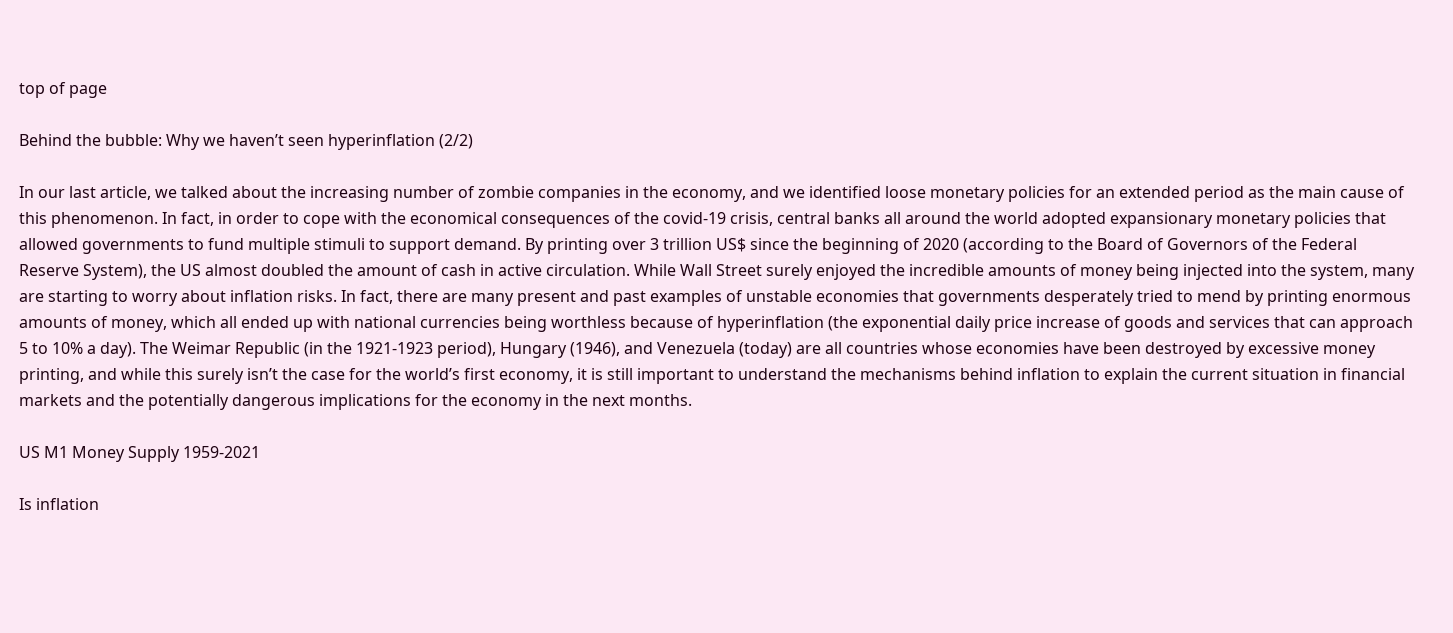top of page

Behind the bubble: Why we haven’t seen hyperinflation (2/2)

In our last article, we talked about the increasing number of zombie companies in the economy, and we identified loose monetary policies for an extended period as the main cause of this phenomenon. In fact, in order to cope with the economical consequences of the covid-19 crisis, central banks all around the world adopted expansionary monetary policies that allowed governments to fund multiple stimuli to support demand. By printing over 3 trillion US$ since the beginning of 2020 (according to the Board of Governors of the Federal Reserve System), the US almost doubled the amount of cash in active circulation. While Wall Street surely enjoyed the incredible amounts of money being injected into the system, many are starting to worry about inflation risks. In fact, there are many present and past examples of unstable economies that governments desperately tried to mend by printing enormous amounts of money, which all ended up with national currencies being worthless because of hyperinflation (the exponential daily price increase of goods and services that can approach 5 to 10% a day). The Weimar Republic (in the 1921-1923 period), Hungary (1946), and Venezuela (today) are all countries whose economies have been destroyed by excessive money printing, and while this surely isn’t the case for the world’s first economy, it is still important to understand the mechanisms behind inflation to explain the current situation in financial markets and the potentially dangerous implications for the economy in the next months.

US M1 Money Supply 1959-2021

Is inflation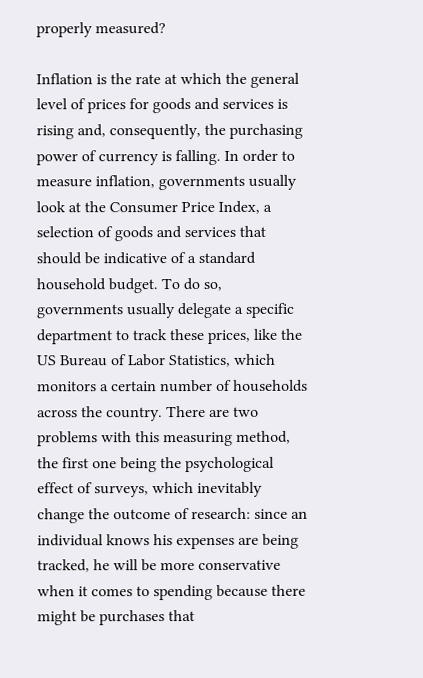properly measured?

Inflation is the rate at which the general level of prices for goods and services is rising and, consequently, the purchasing power of currency is falling. In order to measure inflation, governments usually look at the Consumer Price Index, a selection of goods and services that should be indicative of a standard household budget. To do so, governments usually delegate a specific department to track these prices, like the US Bureau of Labor Statistics, which monitors a certain number of households across the country. There are two problems with this measuring method, the first one being the psychological effect of surveys, which inevitably change the outcome of research: since an individual knows his expenses are being tracked, he will be more conservative when it comes to spending because there might be purchases that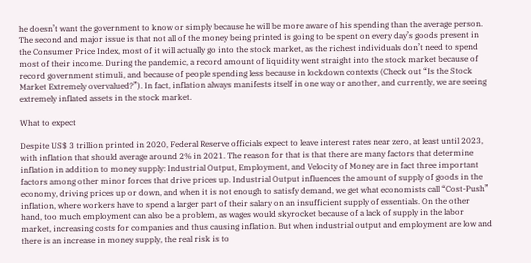he doesn’t want the government to know or simply because he will be more aware of his spending than the average person. The second and major issue is that not all of the money being printed is going to be spent on every day’s goods present in the Consumer Price Index, most of it will actually go into the stock market, as the richest individuals don’t need to spend most of their income. During the pandemic, a record amount of liquidity went straight into the stock market because of record government stimuli, and because of people spending less because in lockdown contexts (Check out “Is the Stock Market Extremely overvalued?”). In fact, inflation always manifests itself in one way or another, and currently, we are seeing extremely inflated assets in the stock market.

What to expect

Despite US$ 3 trillion printed in 2020, Federal Reserve officials expect to leave interest rates near zero, at least until 2023, with inflation that should average around 2% in 2021. The reason for that is that there are many factors that determine inflation in addition to money supply: Industrial Output, Employment, and Velocity of Money are in fact three important factors among other minor forces that drive prices up. Industrial Output influences the amount of supply of goods in the economy, driving prices up or down, and when it is not enough to satisfy demand, we get what economists call “Cost-Push” inflation, where workers have to spend a larger part of their salary on an insufficient supply of essentials. On the other hand, too much employment can also be a problem, as wages would skyrocket because of a lack of supply in the labor market, increasing costs for companies and thus causing inflation. But when industrial output and employment are low and there is an increase in money supply, the real risk is to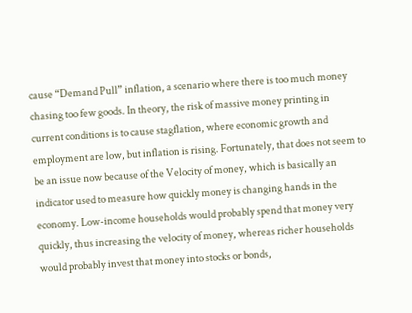cause “Demand Pull” inflation, a scenario where there is too much money chasing too few goods. In theory, the risk of massive money printing in current conditions is to cause stagflation, where economic growth and employment are low, but inflation is rising. Fortunately, that does not seem to be an issue now because of the Velocity of money, which is basically an indicator used to measure how quickly money is changing hands in the economy. Low-income households would probably spend that money very quickly, thus increasing the velocity of money, whereas richer households would probably invest that money into stocks or bonds,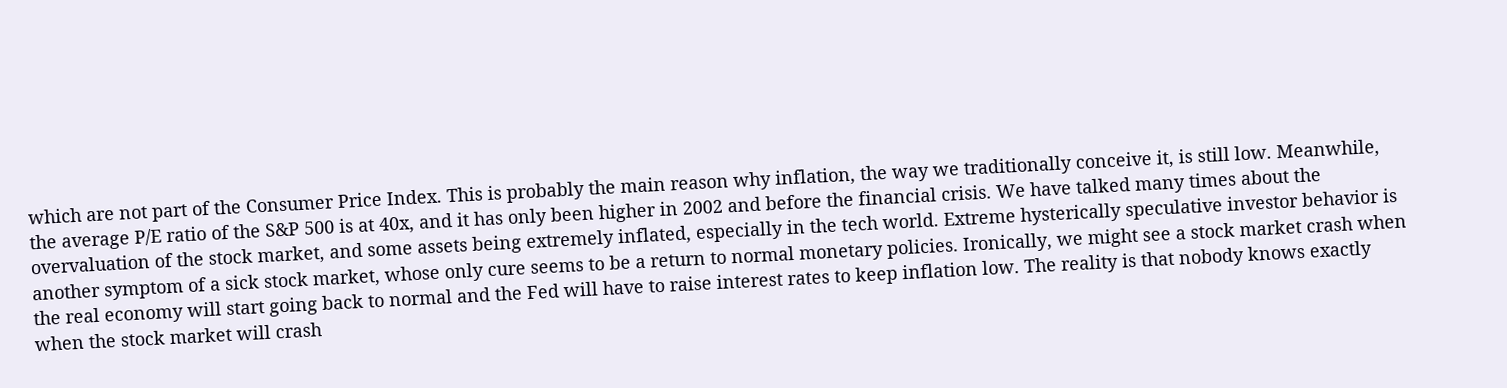which are not part of the Consumer Price Index. This is probably the main reason why inflation, the way we traditionally conceive it, is still low. Meanwhile, the average P/E ratio of the S&P 500 is at 40x, and it has only been higher in 2002 and before the financial crisis. We have talked many times about the overvaluation of the stock market, and some assets being extremely inflated, especially in the tech world. Extreme hysterically speculative investor behavior is another symptom of a sick stock market, whose only cure seems to be a return to normal monetary policies. Ironically, we might see a stock market crash when the real economy will start going back to normal and the Fed will have to raise interest rates to keep inflation low. The reality is that nobody knows exactly when the stock market will crash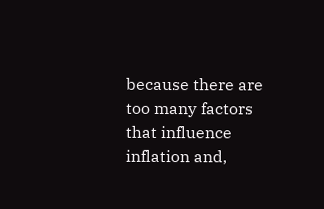because there are too many factors that influence inflation and,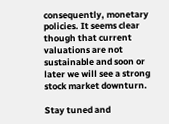consequently, monetary policies. It seems clear though that current valuations are not sustainable and soon or later we will see a strong stock market downturn.

Stay tuned and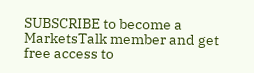SUBSCRIBE to become a MarketsTalk member and get free access to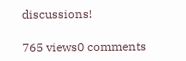discussions!

765 views0 comments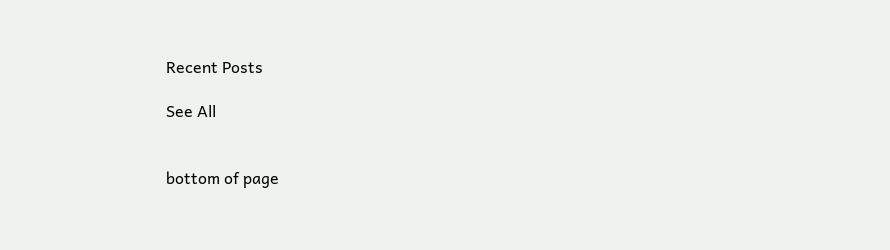Recent Posts

See All


bottom of page